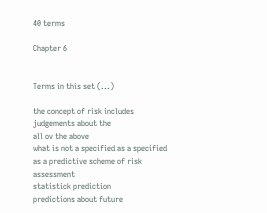40 terms

Chapter 6


Terms in this set (...)

the concept of risk includes judgements about the
all ov the above
what is not a specified as a specified as a predictive scheme of risk assessment
statistick prediction
predictions about future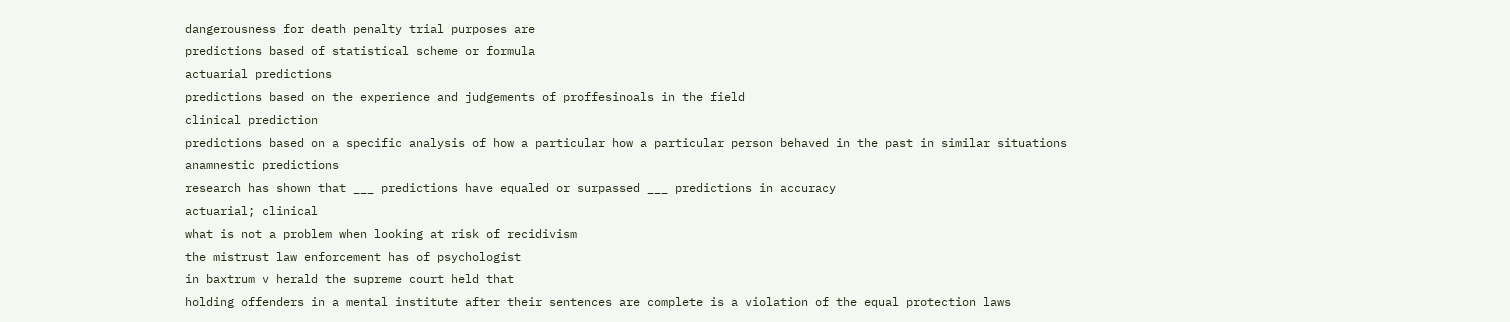dangerousness for death penalty trial purposes are
predictions based of statistical scheme or formula
actuarial predictions
predictions based on the experience and judgements of proffesinoals in the field
clinical prediction
predictions based on a specific analysis of how a particular how a particular person behaved in the past in similar situations
anamnestic predictions
research has shown that ___ predictions have equaled or surpassed ___ predictions in accuracy
actuarial; clinical
what is not a problem when looking at risk of recidivism
the mistrust law enforcement has of psychologist
in baxtrum v herald the supreme court held that
holding offenders in a mental institute after their sentences are complete is a violation of the equal protection laws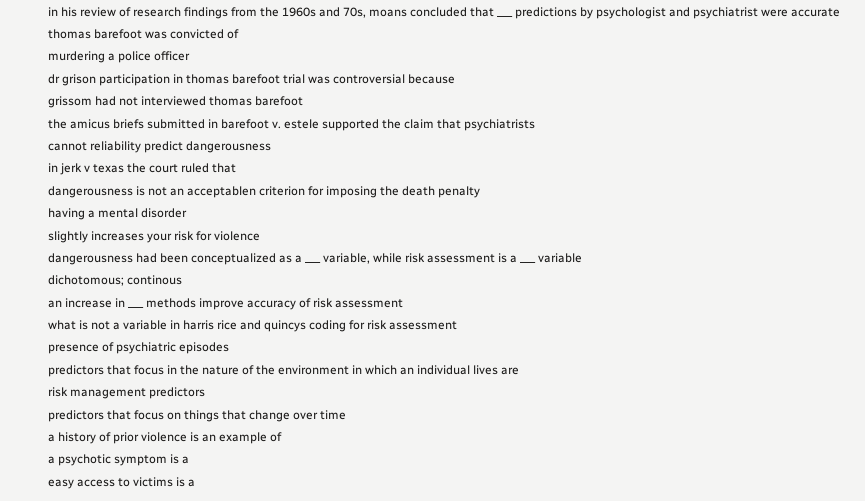in his review of research findings from the 1960s and 70s, moans concluded that ___ predictions by psychologist and psychiatrist were accurate
thomas barefoot was convicted of
murdering a police officer
dr grison participation in thomas barefoot trial was controversial because
grissom had not interviewed thomas barefoot
the amicus briefs submitted in barefoot v. estele supported the claim that psychiatrists
cannot reliability predict dangerousness
in jerk v texas the court ruled that
dangerousness is not an acceptablen criterion for imposing the death penalty
having a mental disorder
slightly increases your risk for violence
dangerousness had been conceptualized as a ___ variable, while risk assessment is a ___ variable
dichotomous; continous
an increase in ___ methods improve accuracy of risk assessment
what is not a variable in harris rice and quincys coding for risk assessment
presence of psychiatric episodes
predictors that focus in the nature of the environment in which an individual lives are
risk management predictors
predictors that focus on things that change over time
a history of prior violence is an example of
a psychotic symptom is a
easy access to victims is a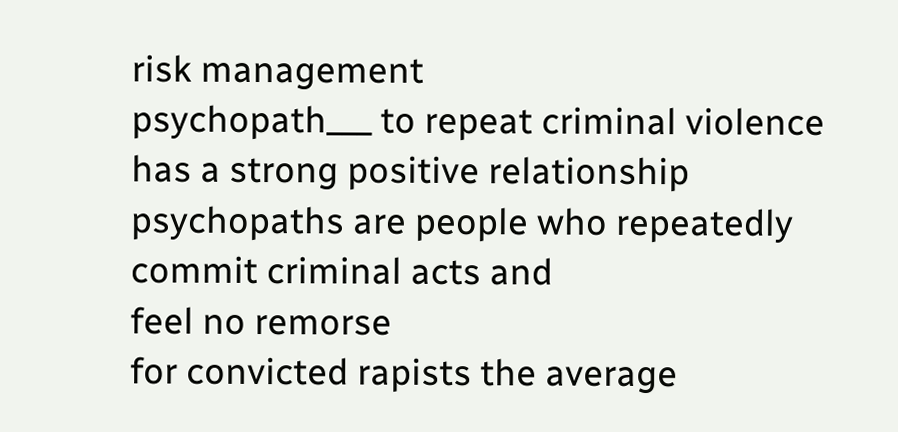risk management
psychopath___ to repeat criminal violence
has a strong positive relationship
psychopaths are people who repeatedly commit criminal acts and
feel no remorse
for convicted rapists the average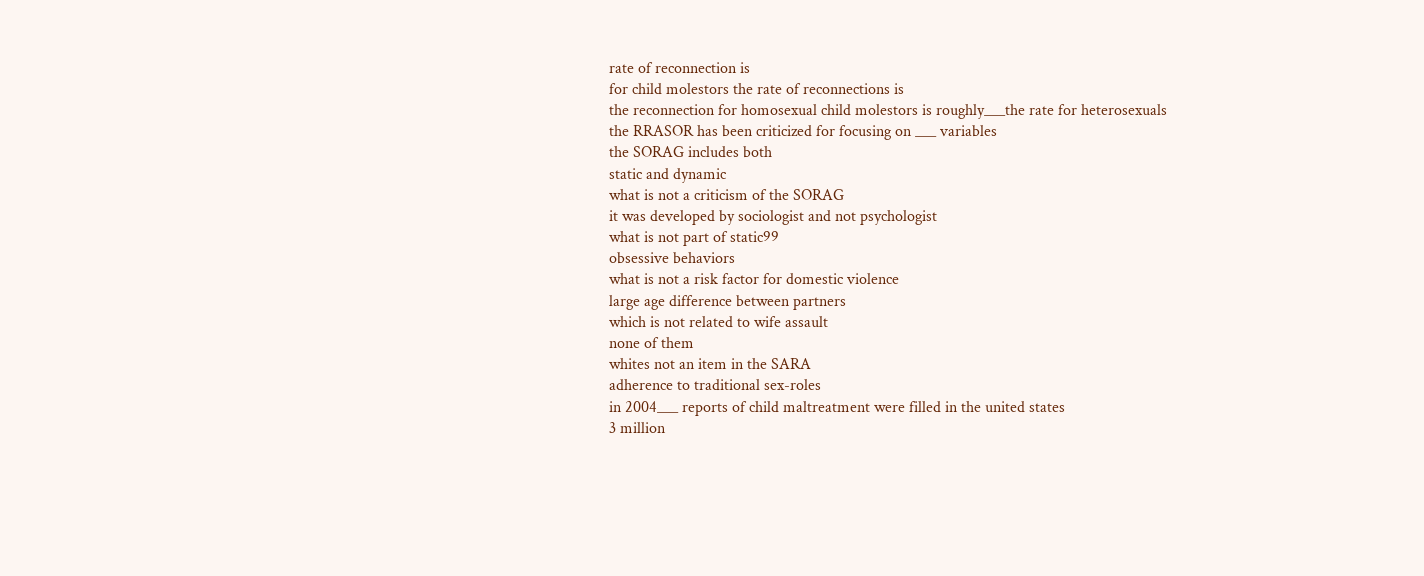rate of reconnection is
for child molestors the rate of reconnections is
the reconnection for homosexual child molestors is roughly___the rate for heterosexuals
the RRASOR has been criticized for focusing on ___ variables
the SORAG includes both
static and dynamic
what is not a criticism of the SORAG
it was developed by sociologist and not psychologist
what is not part of static99
obsessive behaviors
what is not a risk factor for domestic violence
large age difference between partners
which is not related to wife assault
none of them
whites not an item in the SARA
adherence to traditional sex-roles
in 2004___ reports of child maltreatment were filled in the united states
3 million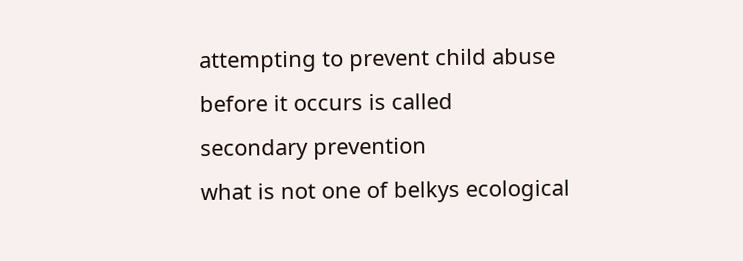attempting to prevent child abuse before it occurs is called
secondary prevention
what is not one of belkys ecological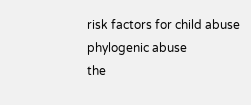risk factors for child abuse
phylogenic abuse
the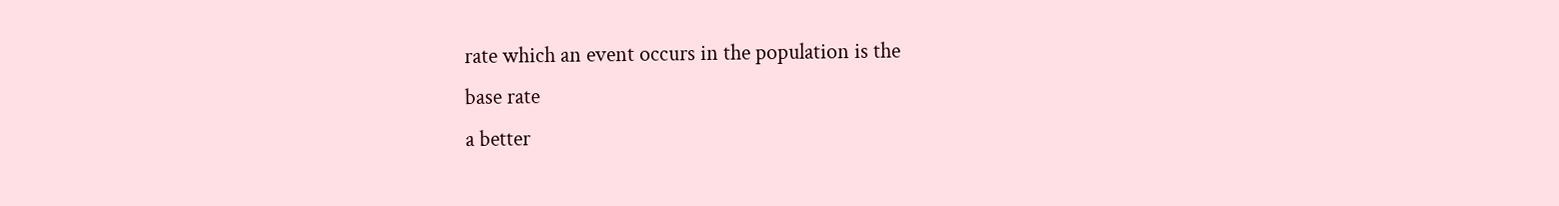rate which an event occurs in the population is the
base rate
a better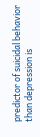predictor of suicidal behavior than depression is